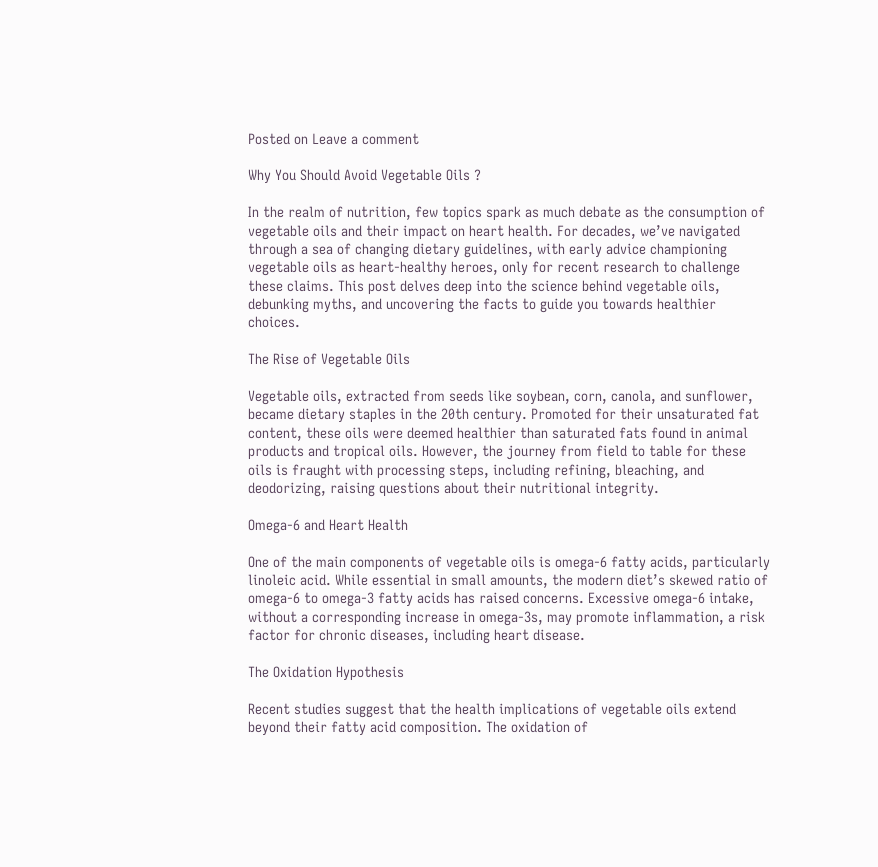Posted on Leave a comment

Why You Should Avoid Vegetable Oils ?

In the realm of nutrition, few topics spark as much debate as the consumption of vegetable oils and their impact on heart health. For decades, we’ve navigated through a sea of changing dietary guidelines, with early advice championing vegetable oils as heart-healthy heroes, only for recent research to challenge these claims. This post delves deep into the science behind vegetable oils, debunking myths, and uncovering the facts to guide you towards healthier choices.

The Rise of Vegetable Oils

Vegetable oils, extracted from seeds like soybean, corn, canola, and sunflower, became dietary staples in the 20th century. Promoted for their unsaturated fat content, these oils were deemed healthier than saturated fats found in animal products and tropical oils. However, the journey from field to table for these oils is fraught with processing steps, including refining, bleaching, and deodorizing, raising questions about their nutritional integrity.

Omega-6 and Heart Health

One of the main components of vegetable oils is omega-6 fatty acids, particularly linoleic acid. While essential in small amounts, the modern diet’s skewed ratio of omega-6 to omega-3 fatty acids has raised concerns. Excessive omega-6 intake, without a corresponding increase in omega-3s, may promote inflammation, a risk factor for chronic diseases, including heart disease.

The Oxidation Hypothesis

Recent studies suggest that the health implications of vegetable oils extend beyond their fatty acid composition. The oxidation of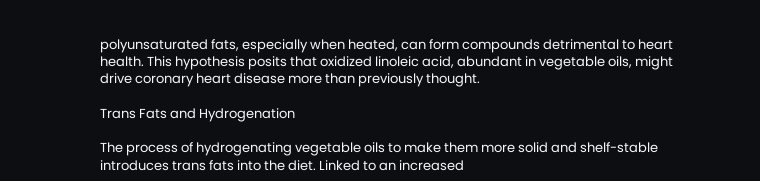polyunsaturated fats, especially when heated, can form compounds detrimental to heart health. This hypothesis posits that oxidized linoleic acid, abundant in vegetable oils, might drive coronary heart disease more than previously thought.

Trans Fats and Hydrogenation

The process of hydrogenating vegetable oils to make them more solid and shelf-stable introduces trans fats into the diet. Linked to an increased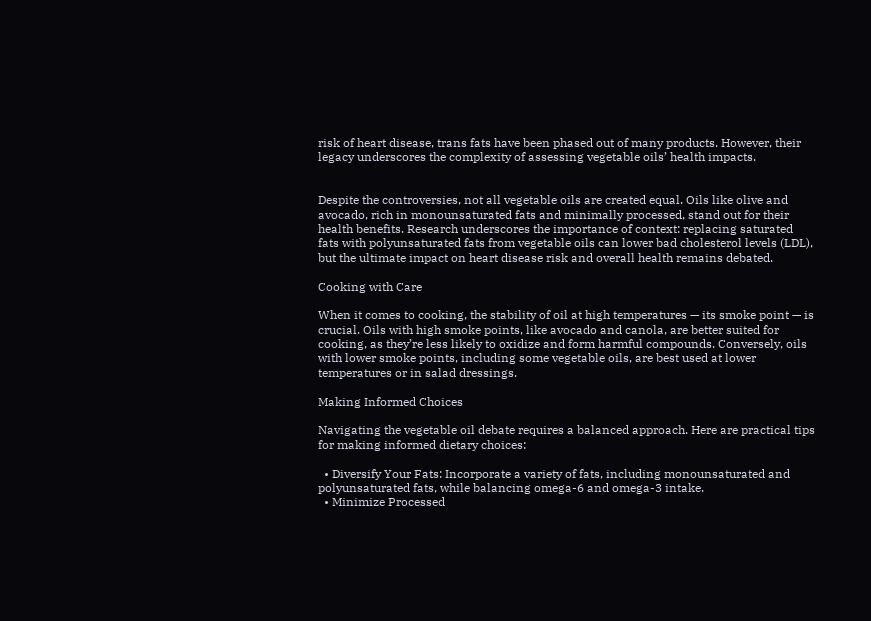risk of heart disease, trans fats have been phased out of many products. However, their legacy underscores the complexity of assessing vegetable oils’ health impacts.


Despite the controversies, not all vegetable oils are created equal. Oils like olive and avocado, rich in monounsaturated fats and minimally processed, stand out for their health benefits. Research underscores the importance of context: replacing saturated fats with polyunsaturated fats from vegetable oils can lower bad cholesterol levels (LDL), but the ultimate impact on heart disease risk and overall health remains debated.

Cooking with Care

When it comes to cooking, the stability of oil at high temperatures — its smoke point — is crucial. Oils with high smoke points, like avocado and canola, are better suited for cooking, as they’re less likely to oxidize and form harmful compounds. Conversely, oils with lower smoke points, including some vegetable oils, are best used at lower temperatures or in salad dressings.

Making Informed Choices

Navigating the vegetable oil debate requires a balanced approach. Here are practical tips for making informed dietary choices:

  • Diversify Your Fats: Incorporate a variety of fats, including monounsaturated and polyunsaturated fats, while balancing omega-6 and omega-3 intake.
  • Minimize Processed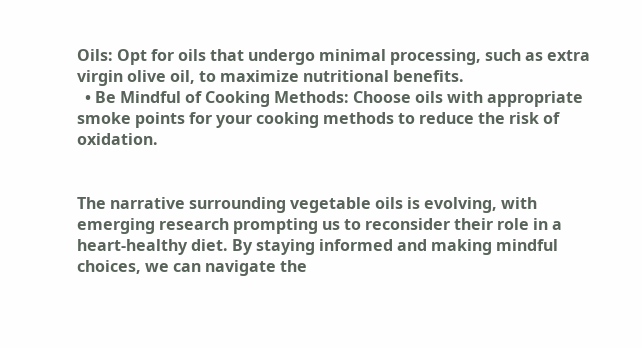Oils: Opt for oils that undergo minimal processing, such as extra virgin olive oil, to maximize nutritional benefits.
  • Be Mindful of Cooking Methods: Choose oils with appropriate smoke points for your cooking methods to reduce the risk of oxidation.


The narrative surrounding vegetable oils is evolving, with emerging research prompting us to reconsider their role in a heart-healthy diet. By staying informed and making mindful choices, we can navigate the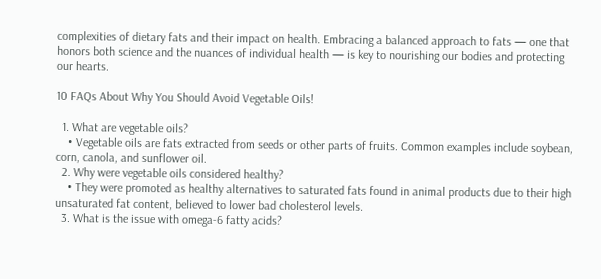complexities of dietary fats and their impact on health. Embracing a balanced approach to fats — one that honors both science and the nuances of individual health — is key to nourishing our bodies and protecting our hearts.

10 FAQs About Why You Should Avoid Vegetable Oils!

  1. What are vegetable oils?
    • Vegetable oils are fats extracted from seeds or other parts of fruits. Common examples include soybean, corn, canola, and sunflower oil.
  2. Why were vegetable oils considered healthy?
    • They were promoted as healthy alternatives to saturated fats found in animal products due to their high unsaturated fat content, believed to lower bad cholesterol levels.
  3. What is the issue with omega-6 fatty acids?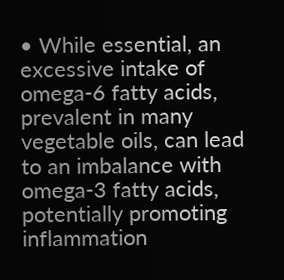• While essential, an excessive intake of omega-6 fatty acids, prevalent in many vegetable oils, can lead to an imbalance with omega-3 fatty acids, potentially promoting inflammation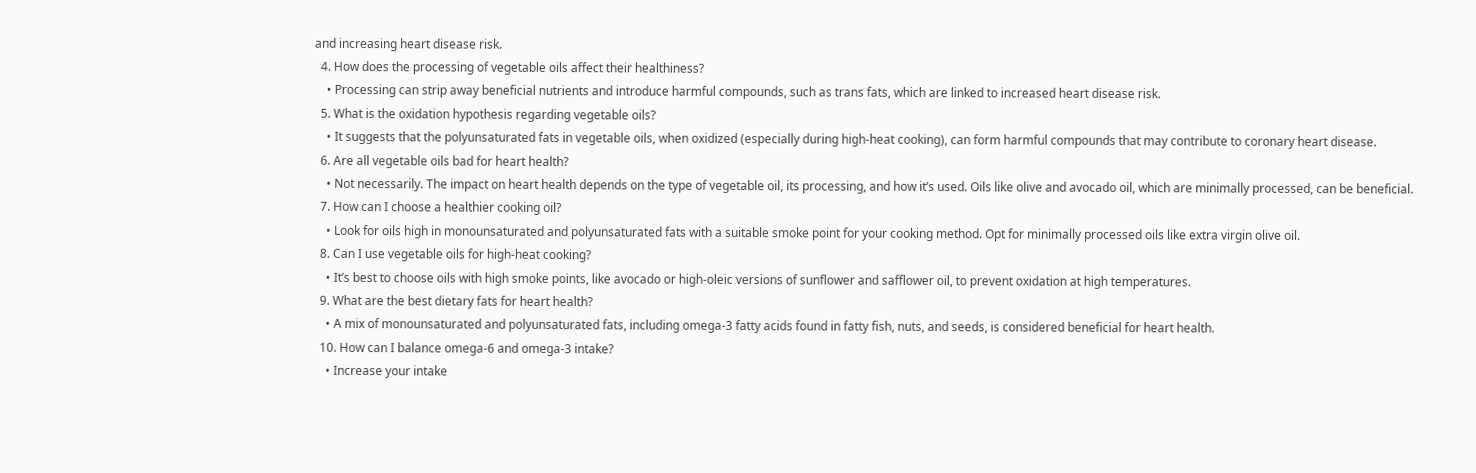and increasing heart disease risk.
  4. How does the processing of vegetable oils affect their healthiness?
    • Processing can strip away beneficial nutrients and introduce harmful compounds, such as trans fats, which are linked to increased heart disease risk.
  5. What is the oxidation hypothesis regarding vegetable oils?
    • It suggests that the polyunsaturated fats in vegetable oils, when oxidized (especially during high-heat cooking), can form harmful compounds that may contribute to coronary heart disease.
  6. Are all vegetable oils bad for heart health?
    • Not necessarily. The impact on heart health depends on the type of vegetable oil, its processing, and how it’s used. Oils like olive and avocado oil, which are minimally processed, can be beneficial.
  7. How can I choose a healthier cooking oil?
    • Look for oils high in monounsaturated and polyunsaturated fats with a suitable smoke point for your cooking method. Opt for minimally processed oils like extra virgin olive oil.
  8. Can I use vegetable oils for high-heat cooking?
    • It’s best to choose oils with high smoke points, like avocado or high-oleic versions of sunflower and safflower oil, to prevent oxidation at high temperatures.
  9. What are the best dietary fats for heart health?
    • A mix of monounsaturated and polyunsaturated fats, including omega-3 fatty acids found in fatty fish, nuts, and seeds, is considered beneficial for heart health.
  10. How can I balance omega-6 and omega-3 intake?
    • Increase your intake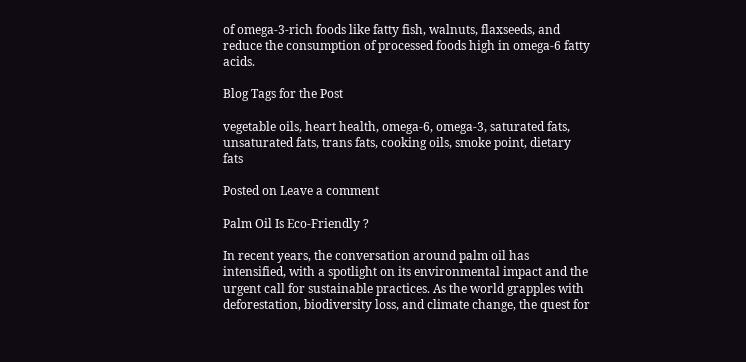of omega-3-rich foods like fatty fish, walnuts, flaxseeds, and reduce the consumption of processed foods high in omega-6 fatty acids.

Blog Tags for the Post

vegetable oils, heart health, omega-6, omega-3, saturated fats, unsaturated fats, trans fats, cooking oils, smoke point, dietary fats

Posted on Leave a comment

Palm Oil Is Eco-Friendly ?

In recent years, the conversation around palm oil has intensified, with a spotlight on its environmental impact and the urgent call for sustainable practices. As the world grapples with deforestation, biodiversity loss, and climate change, the quest for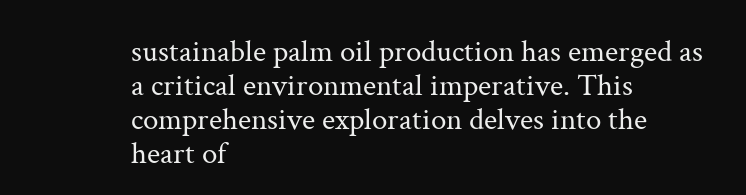sustainable palm oil production has emerged as a critical environmental imperative. This comprehensive exploration delves into the heart of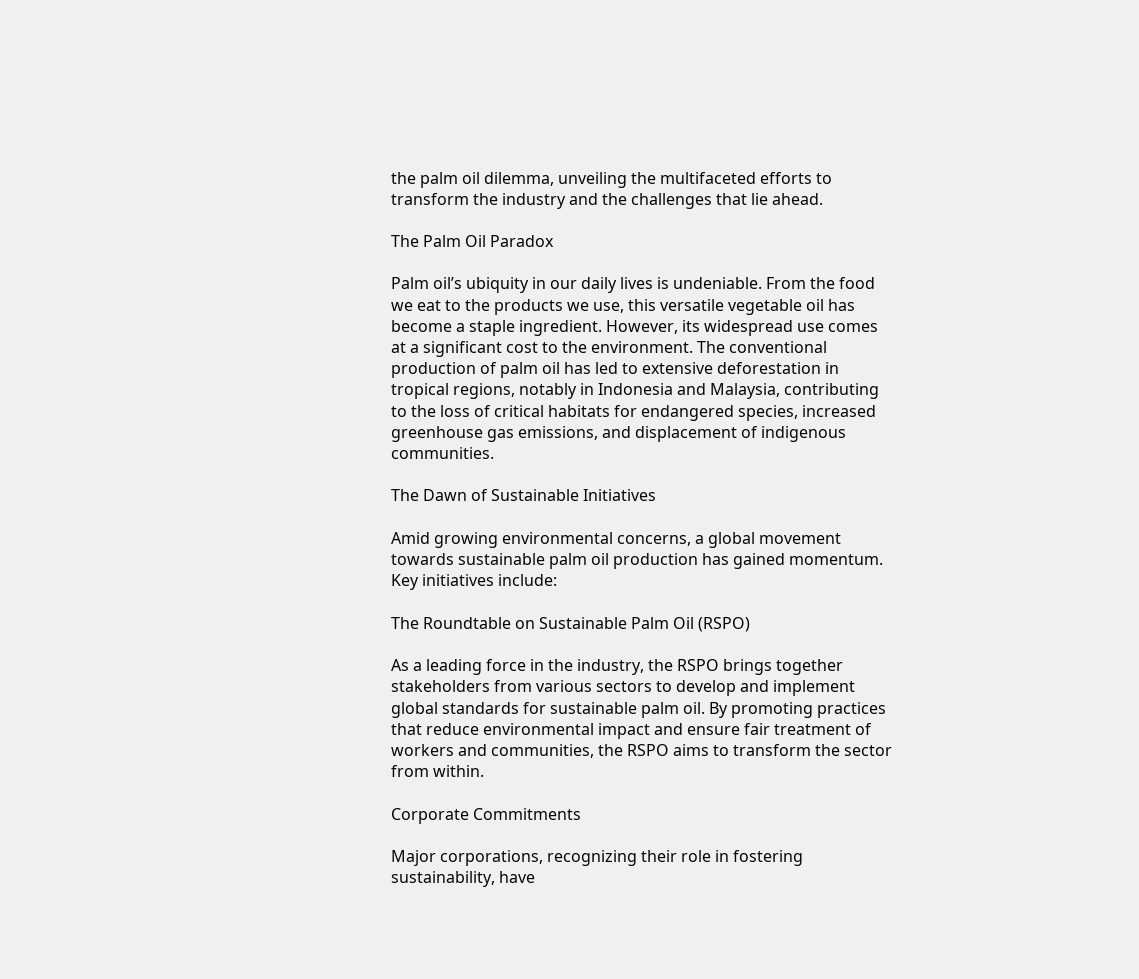the palm oil dilemma, unveiling the multifaceted efforts to transform the industry and the challenges that lie ahead.

The Palm Oil Paradox

Palm oil’s ubiquity in our daily lives is undeniable. From the food we eat to the products we use, this versatile vegetable oil has become a staple ingredient. However, its widespread use comes at a significant cost to the environment. The conventional production of palm oil has led to extensive deforestation in tropical regions, notably in Indonesia and Malaysia, contributing to the loss of critical habitats for endangered species, increased greenhouse gas emissions, and displacement of indigenous communities.

The Dawn of Sustainable Initiatives

Amid growing environmental concerns, a global movement towards sustainable palm oil production has gained momentum. Key initiatives include:

The Roundtable on Sustainable Palm Oil (RSPO)

As a leading force in the industry, the RSPO brings together stakeholders from various sectors to develop and implement global standards for sustainable palm oil. By promoting practices that reduce environmental impact and ensure fair treatment of workers and communities, the RSPO aims to transform the sector from within.

Corporate Commitments

Major corporations, recognizing their role in fostering sustainability, have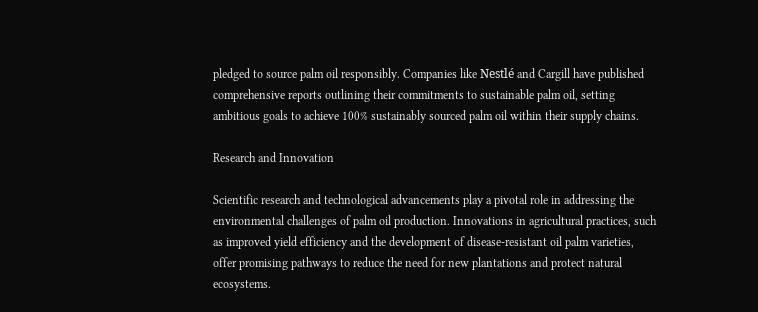pledged to source palm oil responsibly. Companies like Nestlé and Cargill have published comprehensive reports outlining their commitments to sustainable palm oil, setting ambitious goals to achieve 100% sustainably sourced palm oil within their supply chains.

Research and Innovation

Scientific research and technological advancements play a pivotal role in addressing the environmental challenges of palm oil production. Innovations in agricultural practices, such as improved yield efficiency and the development of disease-resistant oil palm varieties, offer promising pathways to reduce the need for new plantations and protect natural ecosystems.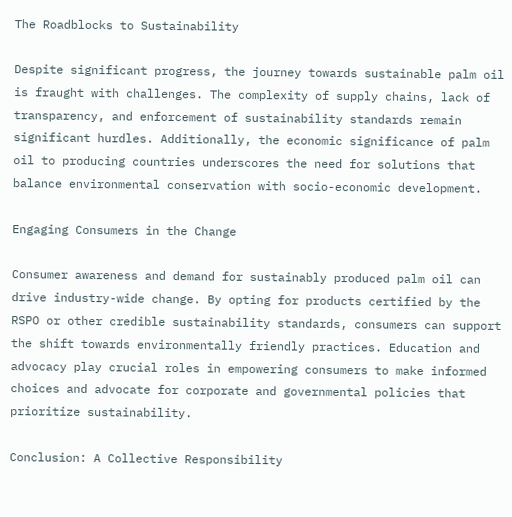The Roadblocks to Sustainability

Despite significant progress, the journey towards sustainable palm oil is fraught with challenges. The complexity of supply chains, lack of transparency, and enforcement of sustainability standards remain significant hurdles. Additionally, the economic significance of palm oil to producing countries underscores the need for solutions that balance environmental conservation with socio-economic development.

Engaging Consumers in the Change

Consumer awareness and demand for sustainably produced palm oil can drive industry-wide change. By opting for products certified by the RSPO or other credible sustainability standards, consumers can support the shift towards environmentally friendly practices. Education and advocacy play crucial roles in empowering consumers to make informed choices and advocate for corporate and governmental policies that prioritize sustainability.

Conclusion: A Collective Responsibility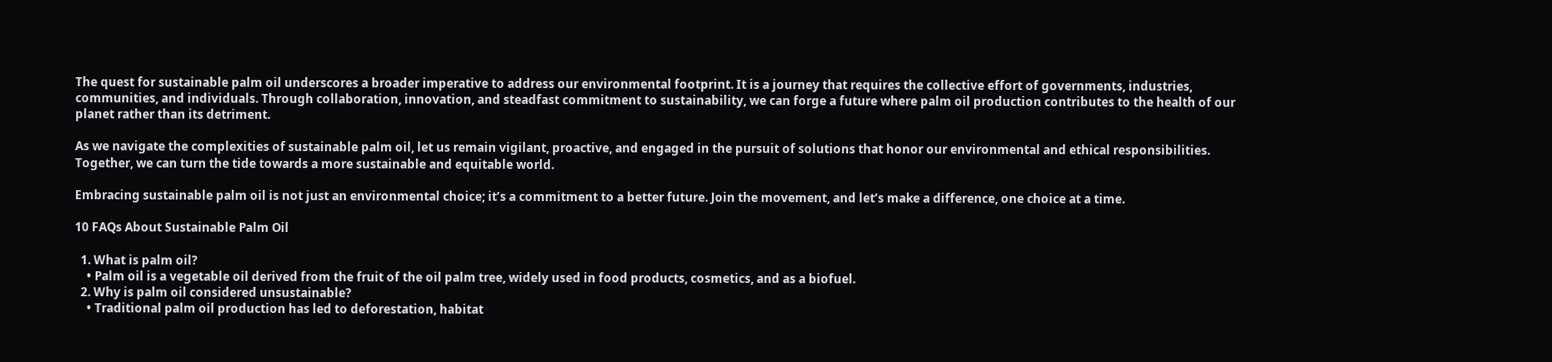The quest for sustainable palm oil underscores a broader imperative to address our environmental footprint. It is a journey that requires the collective effort of governments, industries, communities, and individuals. Through collaboration, innovation, and steadfast commitment to sustainability, we can forge a future where palm oil production contributes to the health of our planet rather than its detriment.

As we navigate the complexities of sustainable palm oil, let us remain vigilant, proactive, and engaged in the pursuit of solutions that honor our environmental and ethical responsibilities. Together, we can turn the tide towards a more sustainable and equitable world.

Embracing sustainable palm oil is not just an environmental choice; it’s a commitment to a better future. Join the movement, and let’s make a difference, one choice at a time.

10 FAQs About Sustainable Palm Oil

  1. What is palm oil?
    • Palm oil is a vegetable oil derived from the fruit of the oil palm tree, widely used in food products, cosmetics, and as a biofuel.
  2. Why is palm oil considered unsustainable?
    • Traditional palm oil production has led to deforestation, habitat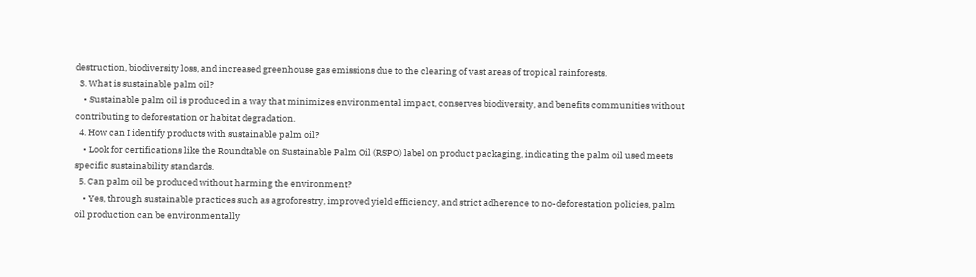destruction, biodiversity loss, and increased greenhouse gas emissions due to the clearing of vast areas of tropical rainforests.
  3. What is sustainable palm oil?
    • Sustainable palm oil is produced in a way that minimizes environmental impact, conserves biodiversity, and benefits communities without contributing to deforestation or habitat degradation.
  4. How can I identify products with sustainable palm oil?
    • Look for certifications like the Roundtable on Sustainable Palm Oil (RSPO) label on product packaging, indicating the palm oil used meets specific sustainability standards.
  5. Can palm oil be produced without harming the environment?
    • Yes, through sustainable practices such as agroforestry, improved yield efficiency, and strict adherence to no-deforestation policies, palm oil production can be environmentally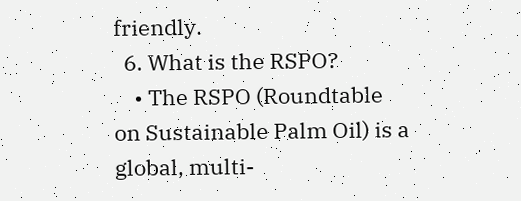friendly.
  6. What is the RSPO?
    • The RSPO (Roundtable on Sustainable Palm Oil) is a global, multi-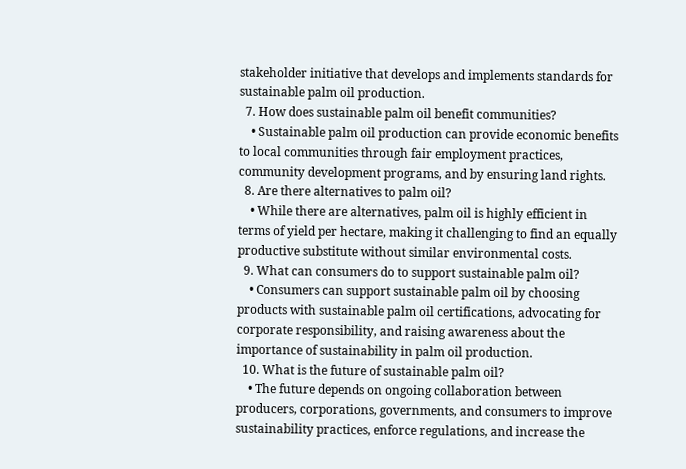stakeholder initiative that develops and implements standards for sustainable palm oil production.
  7. How does sustainable palm oil benefit communities?
    • Sustainable palm oil production can provide economic benefits to local communities through fair employment practices, community development programs, and by ensuring land rights.
  8. Are there alternatives to palm oil?
    • While there are alternatives, palm oil is highly efficient in terms of yield per hectare, making it challenging to find an equally productive substitute without similar environmental costs.
  9. What can consumers do to support sustainable palm oil?
    • Consumers can support sustainable palm oil by choosing products with sustainable palm oil certifications, advocating for corporate responsibility, and raising awareness about the importance of sustainability in palm oil production.
  10. What is the future of sustainable palm oil?
    • The future depends on ongoing collaboration between producers, corporations, governments, and consumers to improve sustainability practices, enforce regulations, and increase the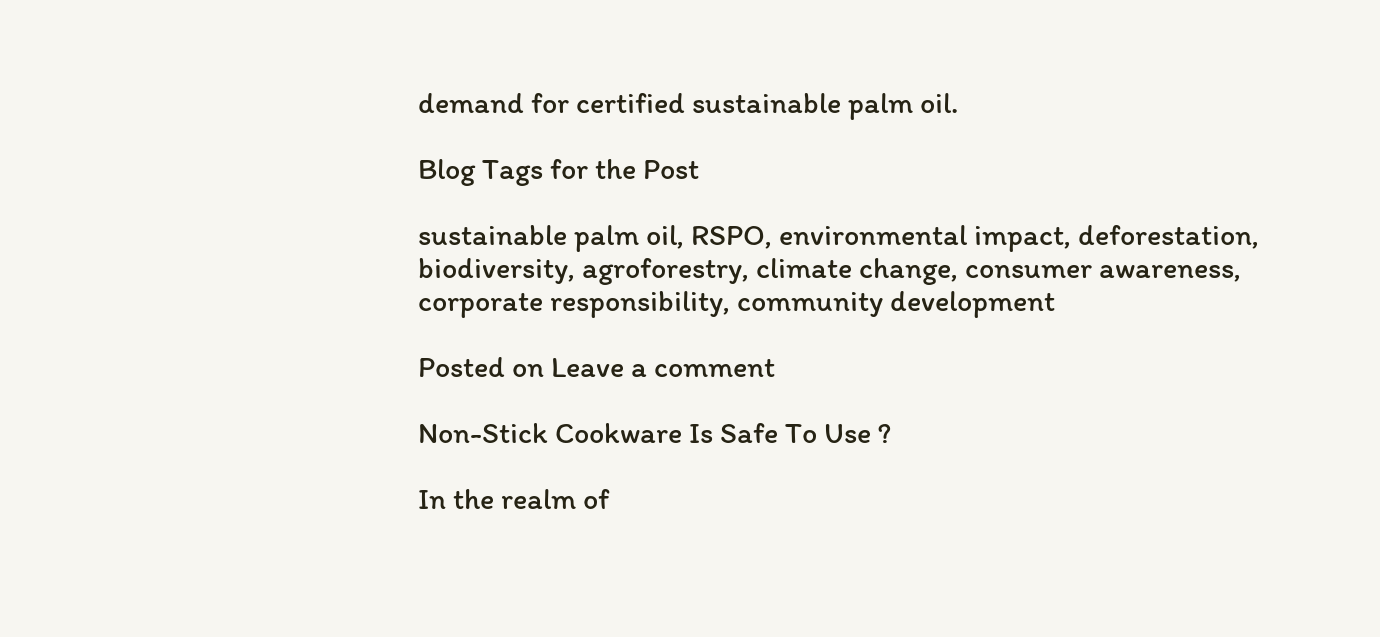demand for certified sustainable palm oil.

Blog Tags for the Post

sustainable palm oil, RSPO, environmental impact, deforestation, biodiversity, agroforestry, climate change, consumer awareness, corporate responsibility, community development

Posted on Leave a comment

Non-Stick Cookware Is Safe To Use ?

In the realm of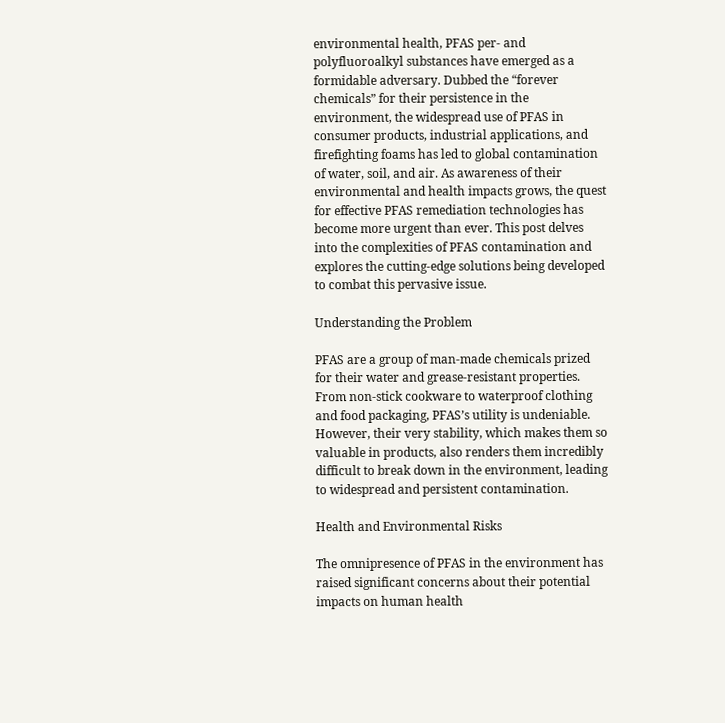environmental health, PFAS per- and polyfluoroalkyl substances have emerged as a formidable adversary. Dubbed the “forever chemicals” for their persistence in the environment, the widespread use of PFAS in consumer products, industrial applications, and firefighting foams has led to global contamination of water, soil, and air. As awareness of their environmental and health impacts grows, the quest for effective PFAS remediation technologies has become more urgent than ever. This post delves into the complexities of PFAS contamination and explores the cutting-edge solutions being developed to combat this pervasive issue.

Understanding the Problem

PFAS are a group of man-made chemicals prized for their water and grease-resistant properties. From non-stick cookware to waterproof clothing and food packaging, PFAS’s utility is undeniable. However, their very stability, which makes them so valuable in products, also renders them incredibly difficult to break down in the environment, leading to widespread and persistent contamination.

Health and Environmental Risks

The omnipresence of PFAS in the environment has raised significant concerns about their potential impacts on human health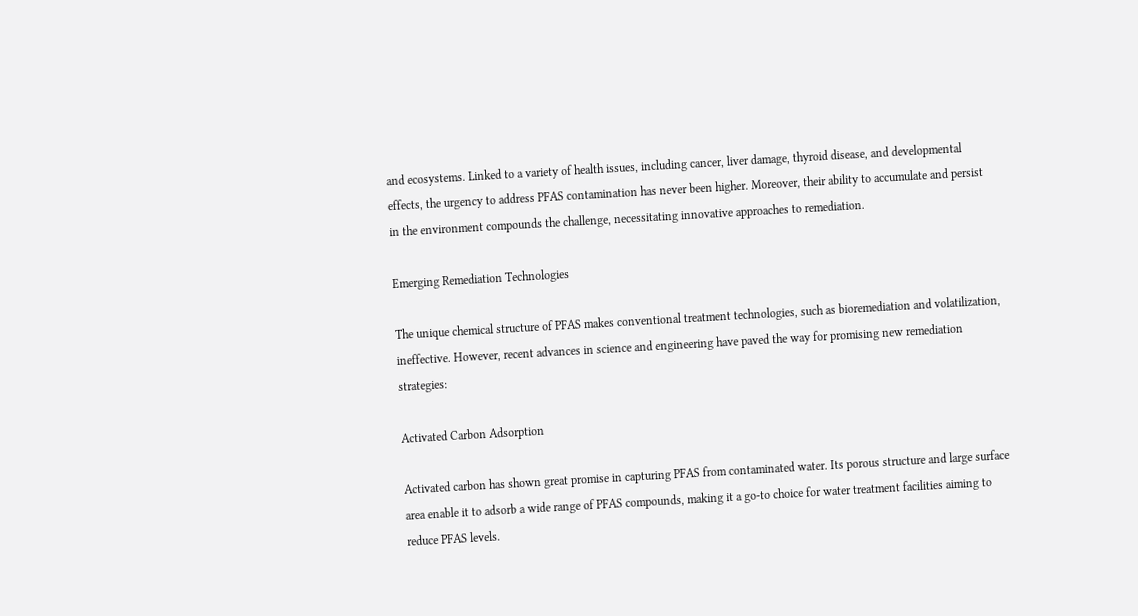and ecosystems. Linked to a variety of health issues, including cancer, liver damage, thyroid disease, and developmental effects, the urgency to address PFAS contamination has never been higher. Moreover, their ability to accumulate and persist in the environment compounds the challenge, necessitating innovative approaches to remediation.

Emerging Remediation Technologies

The unique chemical structure of PFAS makes conventional treatment technologies, such as bioremediation and volatilization, ineffective. However, recent advances in science and engineering have paved the way for promising new remediation strategies:

Activated Carbon Adsorption

Activated carbon has shown great promise in capturing PFAS from contaminated water. Its porous structure and large surface area enable it to adsorb a wide range of PFAS compounds, making it a go-to choice for water treatment facilities aiming to reduce PFAS levels.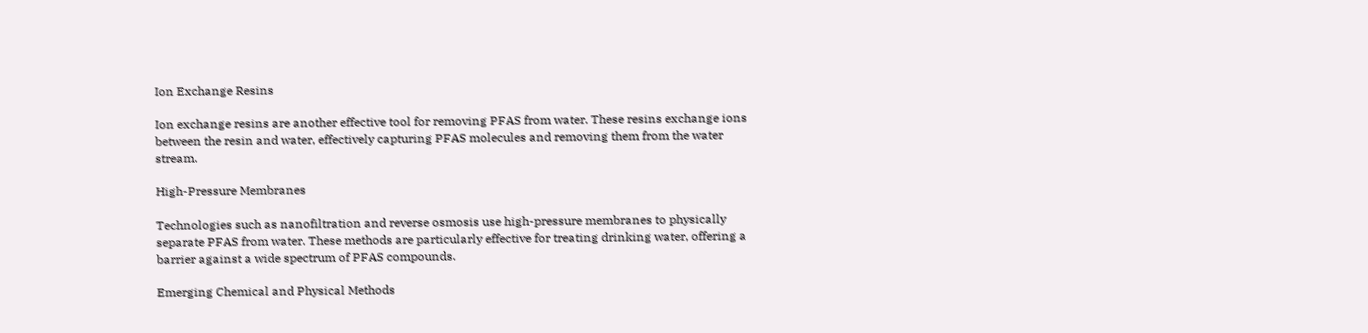Ion Exchange Resins

Ion exchange resins are another effective tool for removing PFAS from water. These resins exchange ions between the resin and water, effectively capturing PFAS molecules and removing them from the water stream.

High-Pressure Membranes

Technologies such as nanofiltration and reverse osmosis use high-pressure membranes to physically separate PFAS from water. These methods are particularly effective for treating drinking water, offering a barrier against a wide spectrum of PFAS compounds.

Emerging Chemical and Physical Methods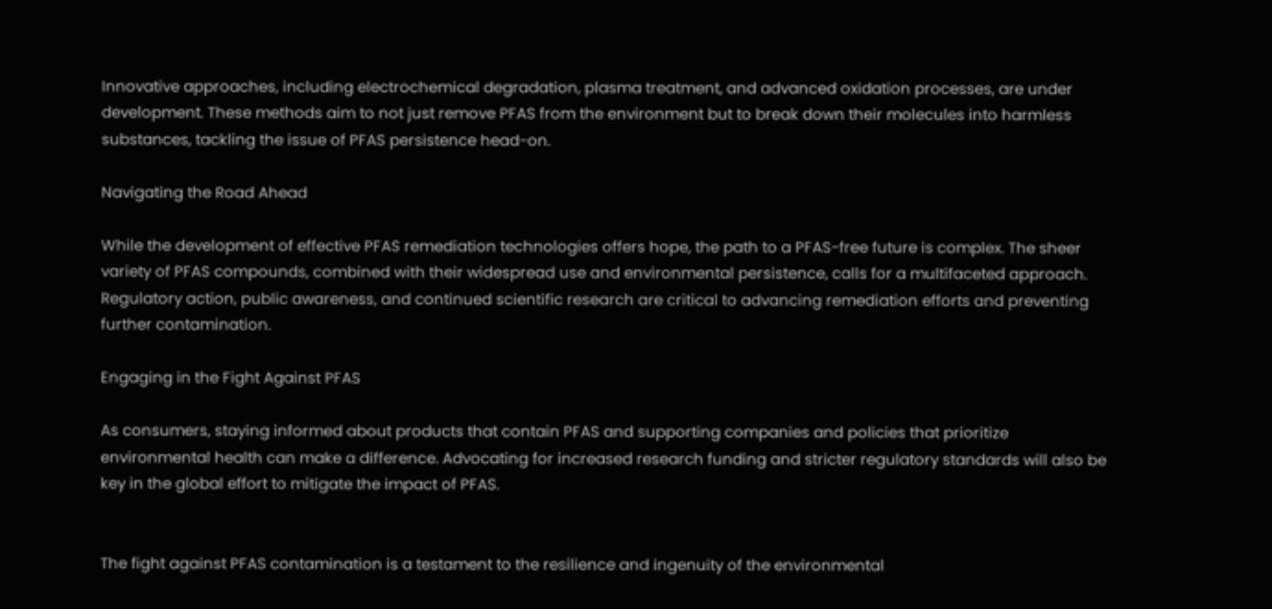Innovative approaches, including electrochemical degradation, plasma treatment, and advanced oxidation processes, are under development. These methods aim to not just remove PFAS from the environment but to break down their molecules into harmless substances, tackling the issue of PFAS persistence head-on.

Navigating the Road Ahead

While the development of effective PFAS remediation technologies offers hope, the path to a PFAS-free future is complex. The sheer variety of PFAS compounds, combined with their widespread use and environmental persistence, calls for a multifaceted approach. Regulatory action, public awareness, and continued scientific research are critical to advancing remediation efforts and preventing further contamination.

Engaging in the Fight Against PFAS

As consumers, staying informed about products that contain PFAS and supporting companies and policies that prioritize environmental health can make a difference. Advocating for increased research funding and stricter regulatory standards will also be key in the global effort to mitigate the impact of PFAS.


The fight against PFAS contamination is a testament to the resilience and ingenuity of the environmental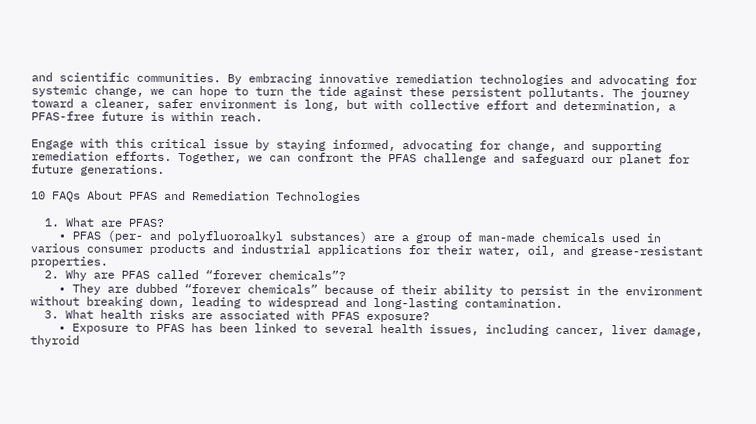and scientific communities. By embracing innovative remediation technologies and advocating for systemic change, we can hope to turn the tide against these persistent pollutants. The journey toward a cleaner, safer environment is long, but with collective effort and determination, a PFAS-free future is within reach.

Engage with this critical issue by staying informed, advocating for change, and supporting remediation efforts. Together, we can confront the PFAS challenge and safeguard our planet for future generations.

10 FAQs About PFAS and Remediation Technologies

  1. What are PFAS?
    • PFAS (per- and polyfluoroalkyl substances) are a group of man-made chemicals used in various consumer products and industrial applications for their water, oil, and grease-resistant properties.
  2. Why are PFAS called “forever chemicals”?
    • They are dubbed “forever chemicals” because of their ability to persist in the environment without breaking down, leading to widespread and long-lasting contamination.
  3. What health risks are associated with PFAS exposure?
    • Exposure to PFAS has been linked to several health issues, including cancer, liver damage, thyroid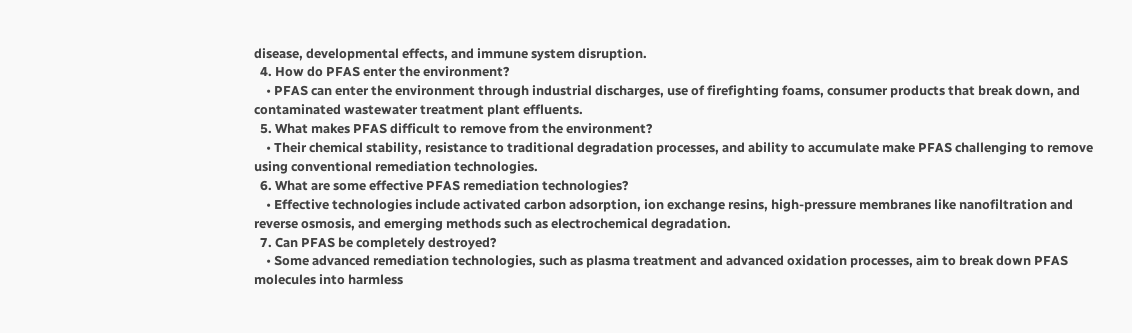disease, developmental effects, and immune system disruption.
  4. How do PFAS enter the environment?
    • PFAS can enter the environment through industrial discharges, use of firefighting foams, consumer products that break down, and contaminated wastewater treatment plant effluents.
  5. What makes PFAS difficult to remove from the environment?
    • Their chemical stability, resistance to traditional degradation processes, and ability to accumulate make PFAS challenging to remove using conventional remediation technologies.
  6. What are some effective PFAS remediation technologies?
    • Effective technologies include activated carbon adsorption, ion exchange resins, high-pressure membranes like nanofiltration and reverse osmosis, and emerging methods such as electrochemical degradation.
  7. Can PFAS be completely destroyed?
    • Some advanced remediation technologies, such as plasma treatment and advanced oxidation processes, aim to break down PFAS molecules into harmless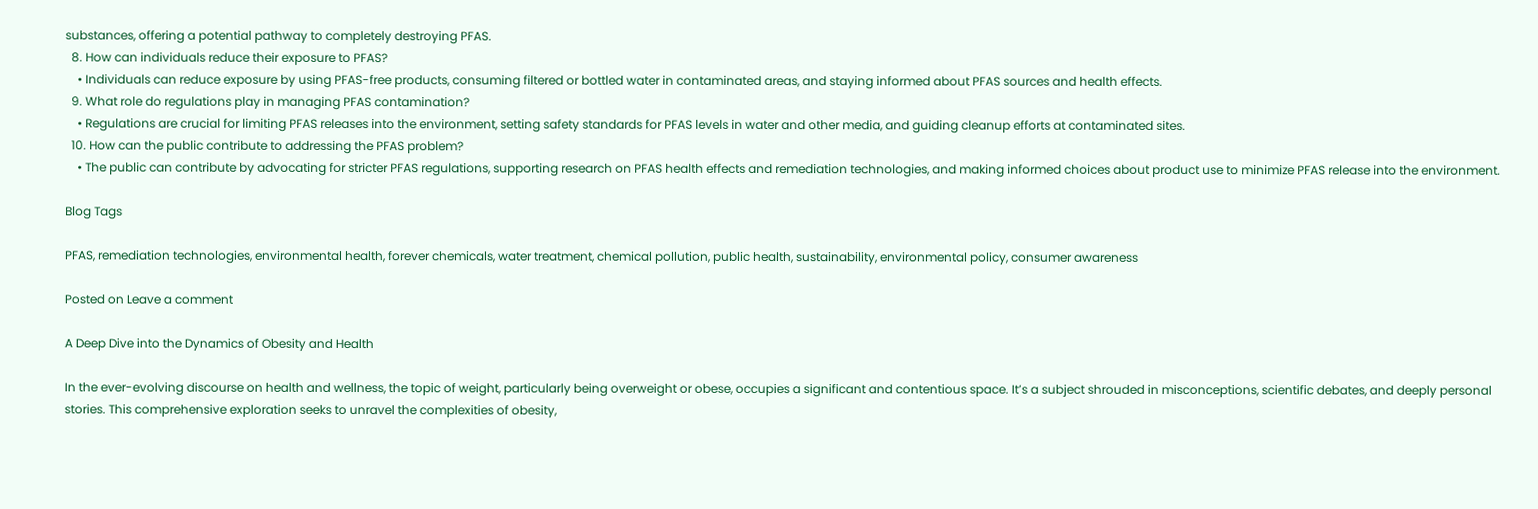substances, offering a potential pathway to completely destroying PFAS.
  8. How can individuals reduce their exposure to PFAS?
    • Individuals can reduce exposure by using PFAS-free products, consuming filtered or bottled water in contaminated areas, and staying informed about PFAS sources and health effects.
  9. What role do regulations play in managing PFAS contamination?
    • Regulations are crucial for limiting PFAS releases into the environment, setting safety standards for PFAS levels in water and other media, and guiding cleanup efforts at contaminated sites.
  10. How can the public contribute to addressing the PFAS problem?
    • The public can contribute by advocating for stricter PFAS regulations, supporting research on PFAS health effects and remediation technologies, and making informed choices about product use to minimize PFAS release into the environment.

Blog Tags

PFAS, remediation technologies, environmental health, forever chemicals, water treatment, chemical pollution, public health, sustainability, environmental policy, consumer awareness

Posted on Leave a comment

A Deep Dive into the Dynamics of Obesity and Health

In the ever-evolving discourse on health and wellness, the topic of weight, particularly being overweight or obese, occupies a significant and contentious space. It’s a subject shrouded in misconceptions, scientific debates, and deeply personal stories. This comprehensive exploration seeks to unravel the complexities of obesity,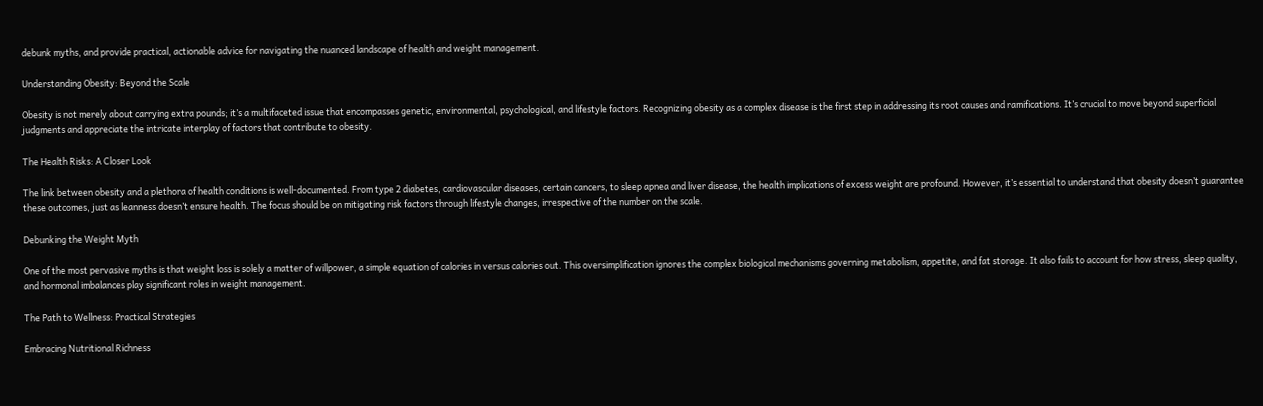debunk myths, and provide practical, actionable advice for navigating the nuanced landscape of health and weight management.

Understanding Obesity: Beyond the Scale

Obesity is not merely about carrying extra pounds; it’s a multifaceted issue that encompasses genetic, environmental, psychological, and lifestyle factors. Recognizing obesity as a complex disease is the first step in addressing its root causes and ramifications. It’s crucial to move beyond superficial judgments and appreciate the intricate interplay of factors that contribute to obesity.

The Health Risks: A Closer Look

The link between obesity and a plethora of health conditions is well-documented. From type 2 diabetes, cardiovascular diseases, certain cancers, to sleep apnea and liver disease, the health implications of excess weight are profound. However, it’s essential to understand that obesity doesn’t guarantee these outcomes, just as leanness doesn’t ensure health. The focus should be on mitigating risk factors through lifestyle changes, irrespective of the number on the scale.

Debunking the Weight Myth

One of the most pervasive myths is that weight loss is solely a matter of willpower, a simple equation of calories in versus calories out. This oversimplification ignores the complex biological mechanisms governing metabolism, appetite, and fat storage. It also fails to account for how stress, sleep quality, and hormonal imbalances play significant roles in weight management.

The Path to Wellness: Practical Strategies

Embracing Nutritional Richness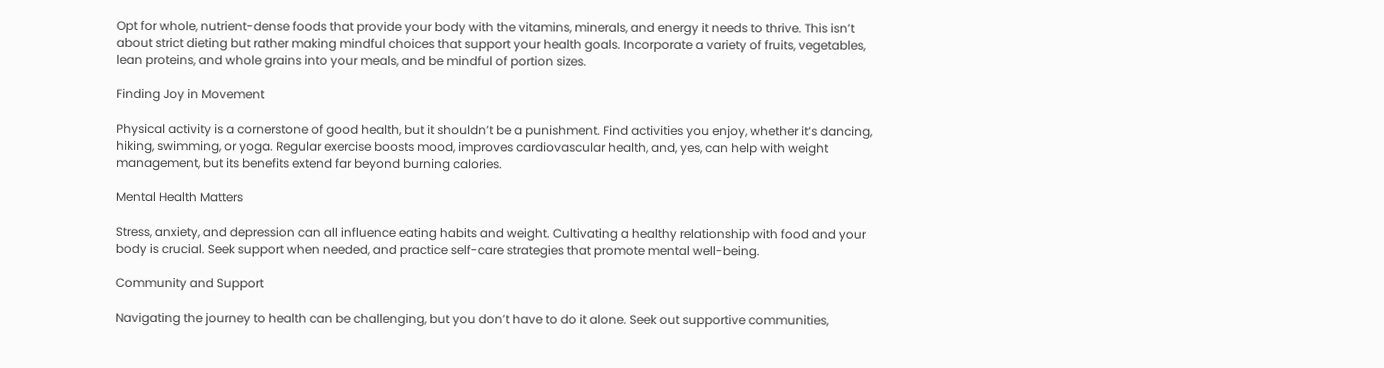Opt for whole, nutrient-dense foods that provide your body with the vitamins, minerals, and energy it needs to thrive. This isn’t about strict dieting but rather making mindful choices that support your health goals. Incorporate a variety of fruits, vegetables, lean proteins, and whole grains into your meals, and be mindful of portion sizes.

Finding Joy in Movement

Physical activity is a cornerstone of good health, but it shouldn’t be a punishment. Find activities you enjoy, whether it’s dancing, hiking, swimming, or yoga. Regular exercise boosts mood, improves cardiovascular health, and, yes, can help with weight management, but its benefits extend far beyond burning calories.

Mental Health Matters

Stress, anxiety, and depression can all influence eating habits and weight. Cultivating a healthy relationship with food and your body is crucial. Seek support when needed, and practice self-care strategies that promote mental well-being.

Community and Support

Navigating the journey to health can be challenging, but you don’t have to do it alone. Seek out supportive communities,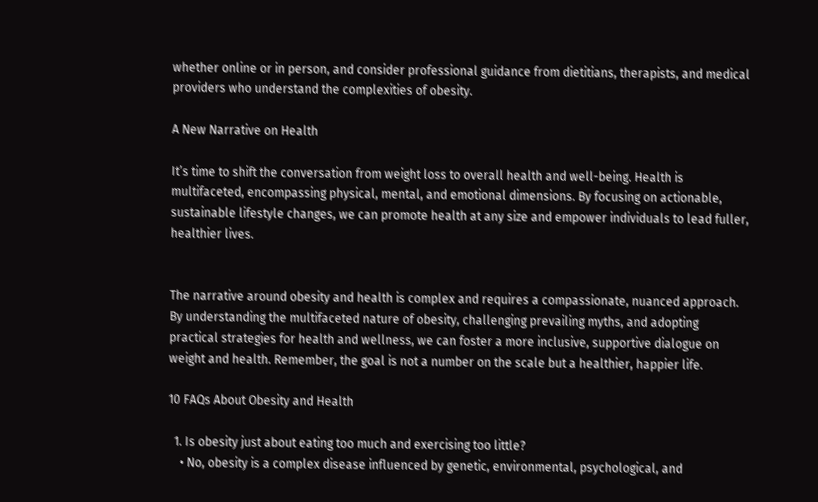whether online or in person, and consider professional guidance from dietitians, therapists, and medical providers who understand the complexities of obesity.

A New Narrative on Health

It’s time to shift the conversation from weight loss to overall health and well-being. Health is multifaceted, encompassing physical, mental, and emotional dimensions. By focusing on actionable, sustainable lifestyle changes, we can promote health at any size and empower individuals to lead fuller, healthier lives.


The narrative around obesity and health is complex and requires a compassionate, nuanced approach. By understanding the multifaceted nature of obesity, challenging prevailing myths, and adopting practical strategies for health and wellness, we can foster a more inclusive, supportive dialogue on weight and health. Remember, the goal is not a number on the scale but a healthier, happier life.

10 FAQs About Obesity and Health

  1. Is obesity just about eating too much and exercising too little?
    • No, obesity is a complex disease influenced by genetic, environmental, psychological, and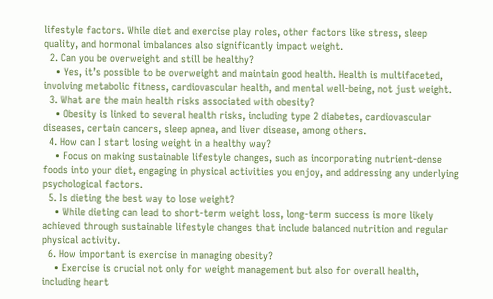lifestyle factors. While diet and exercise play roles, other factors like stress, sleep quality, and hormonal imbalances also significantly impact weight.
  2. Can you be overweight and still be healthy?
    • Yes, it’s possible to be overweight and maintain good health. Health is multifaceted, involving metabolic fitness, cardiovascular health, and mental well-being, not just weight.
  3. What are the main health risks associated with obesity?
    • Obesity is linked to several health risks, including type 2 diabetes, cardiovascular diseases, certain cancers, sleep apnea, and liver disease, among others.
  4. How can I start losing weight in a healthy way?
    • Focus on making sustainable lifestyle changes, such as incorporating nutrient-dense foods into your diet, engaging in physical activities you enjoy, and addressing any underlying psychological factors.
  5. Is dieting the best way to lose weight?
    • While dieting can lead to short-term weight loss, long-term success is more likely achieved through sustainable lifestyle changes that include balanced nutrition and regular physical activity.
  6. How important is exercise in managing obesity?
    • Exercise is crucial not only for weight management but also for overall health, including heart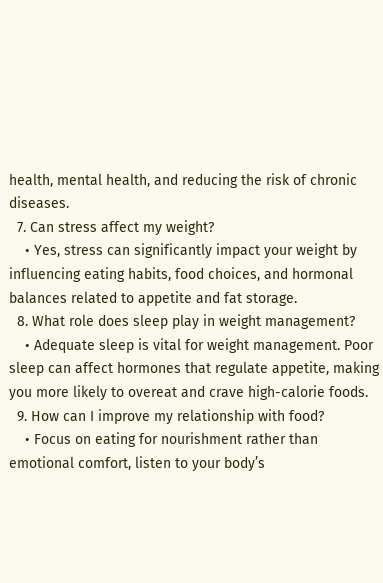health, mental health, and reducing the risk of chronic diseases.
  7. Can stress affect my weight?
    • Yes, stress can significantly impact your weight by influencing eating habits, food choices, and hormonal balances related to appetite and fat storage.
  8. What role does sleep play in weight management?
    • Adequate sleep is vital for weight management. Poor sleep can affect hormones that regulate appetite, making you more likely to overeat and crave high-calorie foods.
  9. How can I improve my relationship with food?
    • Focus on eating for nourishment rather than emotional comfort, listen to your body’s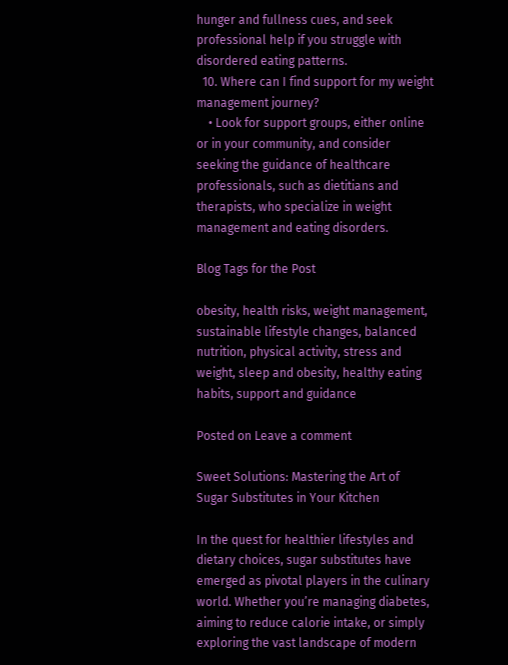hunger and fullness cues, and seek professional help if you struggle with disordered eating patterns.
  10. Where can I find support for my weight management journey?
    • Look for support groups, either online or in your community, and consider seeking the guidance of healthcare professionals, such as dietitians and therapists, who specialize in weight management and eating disorders.

Blog Tags for the Post

obesity, health risks, weight management, sustainable lifestyle changes, balanced nutrition, physical activity, stress and weight, sleep and obesity, healthy eating habits, support and guidance

Posted on Leave a comment

Sweet Solutions: Mastering the Art of Sugar Substitutes in Your Kitchen

In the quest for healthier lifestyles and dietary choices, sugar substitutes have emerged as pivotal players in the culinary world. Whether you’re managing diabetes, aiming to reduce calorie intake, or simply exploring the vast landscape of modern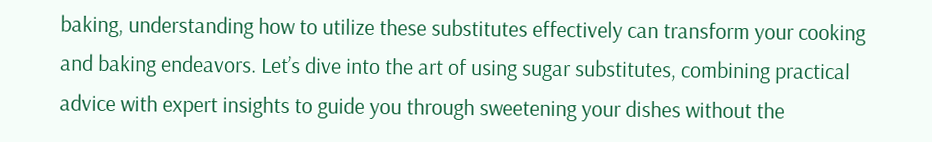baking, understanding how to utilize these substitutes effectively can transform your cooking and baking endeavors. Let’s dive into the art of using sugar substitutes, combining practical advice with expert insights to guide you through sweetening your dishes without the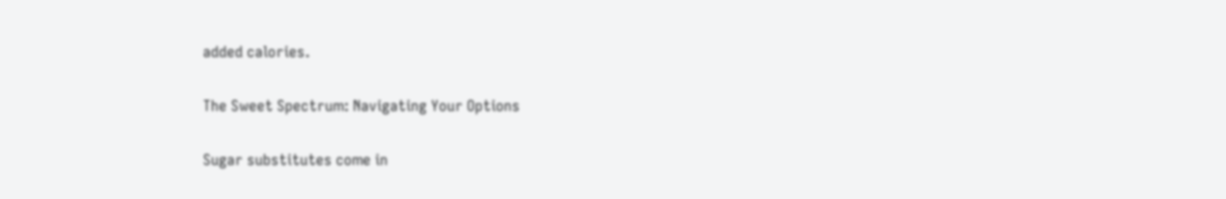added calories.

The Sweet Spectrum: Navigating Your Options

Sugar substitutes come in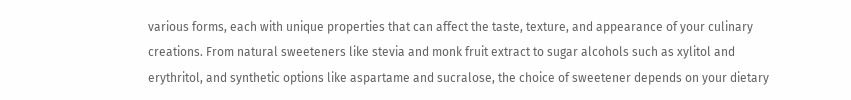various forms, each with unique properties that can affect the taste, texture, and appearance of your culinary creations. From natural sweeteners like stevia and monk fruit extract to sugar alcohols such as xylitol and erythritol, and synthetic options like aspartame and sucralose, the choice of sweetener depends on your dietary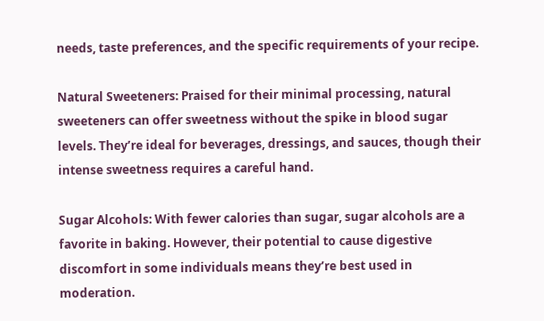needs, taste preferences, and the specific requirements of your recipe.

Natural Sweeteners: Praised for their minimal processing, natural sweeteners can offer sweetness without the spike in blood sugar levels. They’re ideal for beverages, dressings, and sauces, though their intense sweetness requires a careful hand.

Sugar Alcohols: With fewer calories than sugar, sugar alcohols are a favorite in baking. However, their potential to cause digestive discomfort in some individuals means they’re best used in moderation.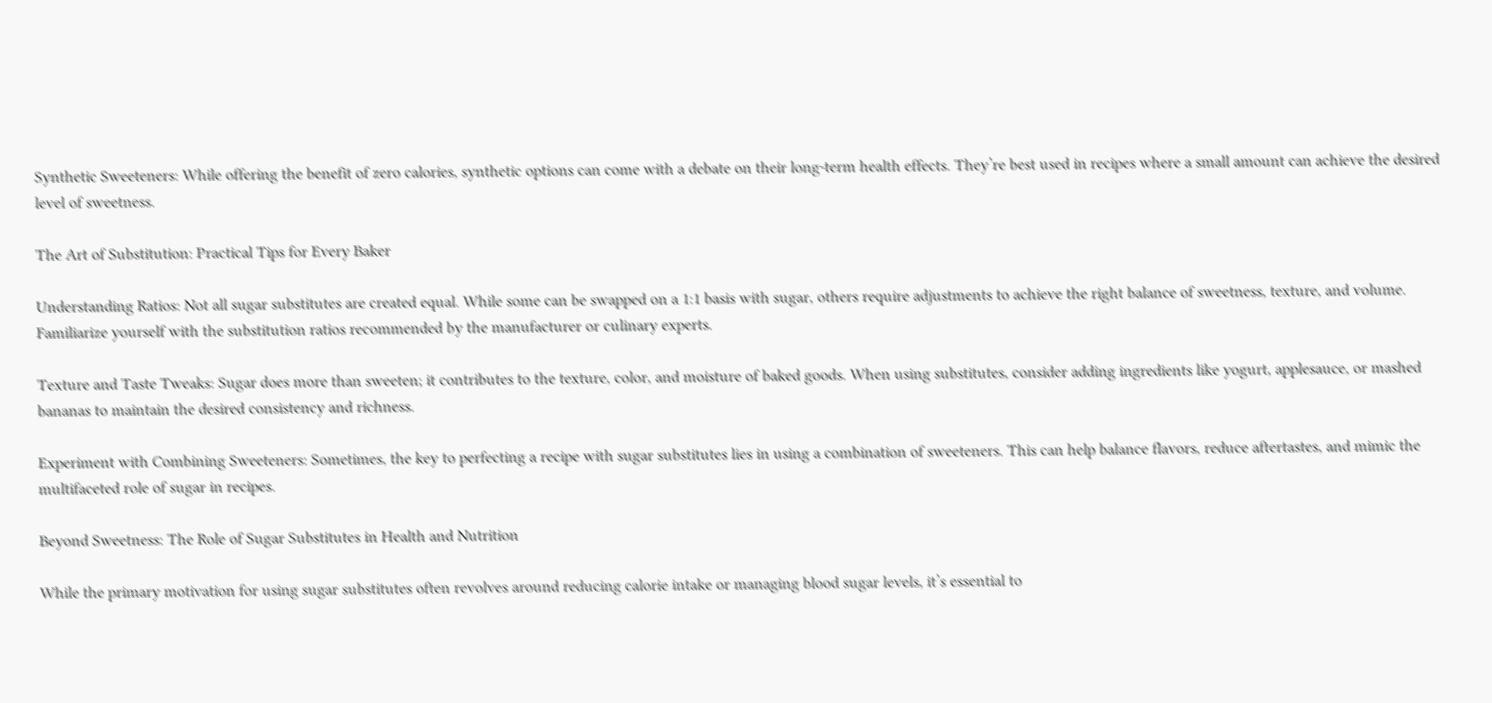Synthetic Sweeteners: While offering the benefit of zero calories, synthetic options can come with a debate on their long-term health effects. They’re best used in recipes where a small amount can achieve the desired level of sweetness.

The Art of Substitution: Practical Tips for Every Baker

Understanding Ratios: Not all sugar substitutes are created equal. While some can be swapped on a 1:1 basis with sugar, others require adjustments to achieve the right balance of sweetness, texture, and volume. Familiarize yourself with the substitution ratios recommended by the manufacturer or culinary experts.

Texture and Taste Tweaks: Sugar does more than sweeten; it contributes to the texture, color, and moisture of baked goods. When using substitutes, consider adding ingredients like yogurt, applesauce, or mashed bananas to maintain the desired consistency and richness.

Experiment with Combining Sweeteners: Sometimes, the key to perfecting a recipe with sugar substitutes lies in using a combination of sweeteners. This can help balance flavors, reduce aftertastes, and mimic the multifaceted role of sugar in recipes.

Beyond Sweetness: The Role of Sugar Substitutes in Health and Nutrition

While the primary motivation for using sugar substitutes often revolves around reducing calorie intake or managing blood sugar levels, it’s essential to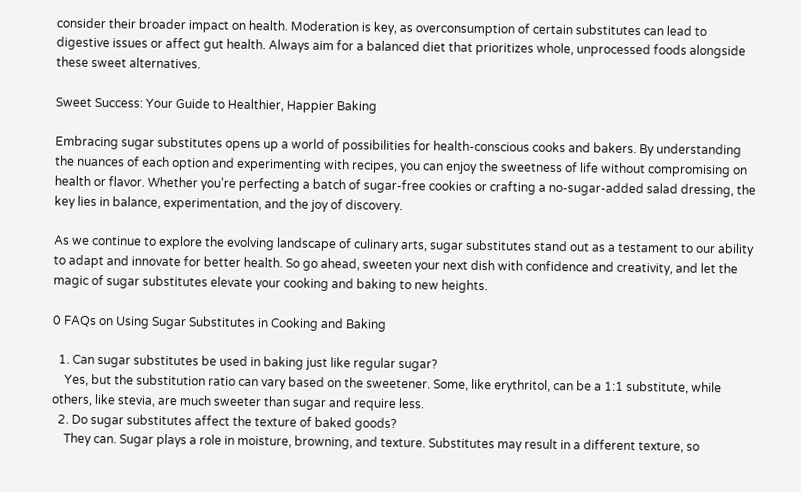consider their broader impact on health. Moderation is key, as overconsumption of certain substitutes can lead to digestive issues or affect gut health. Always aim for a balanced diet that prioritizes whole, unprocessed foods alongside these sweet alternatives.

Sweet Success: Your Guide to Healthier, Happier Baking

Embracing sugar substitutes opens up a world of possibilities for health-conscious cooks and bakers. By understanding the nuances of each option and experimenting with recipes, you can enjoy the sweetness of life without compromising on health or flavor. Whether you’re perfecting a batch of sugar-free cookies or crafting a no-sugar-added salad dressing, the key lies in balance, experimentation, and the joy of discovery.

As we continue to explore the evolving landscape of culinary arts, sugar substitutes stand out as a testament to our ability to adapt and innovate for better health. So go ahead, sweeten your next dish with confidence and creativity, and let the magic of sugar substitutes elevate your cooking and baking to new heights.

0 FAQs on Using Sugar Substitutes in Cooking and Baking

  1. Can sugar substitutes be used in baking just like regular sugar?
    Yes, but the substitution ratio can vary based on the sweetener. Some, like erythritol, can be a 1:1 substitute, while others, like stevia, are much sweeter than sugar and require less.
  2. Do sugar substitutes affect the texture of baked goods?
    They can. Sugar plays a role in moisture, browning, and texture. Substitutes may result in a different texture, so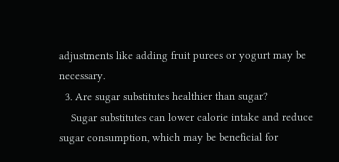adjustments like adding fruit purees or yogurt may be necessary.
  3. Are sugar substitutes healthier than sugar?
    Sugar substitutes can lower calorie intake and reduce sugar consumption, which may be beneficial for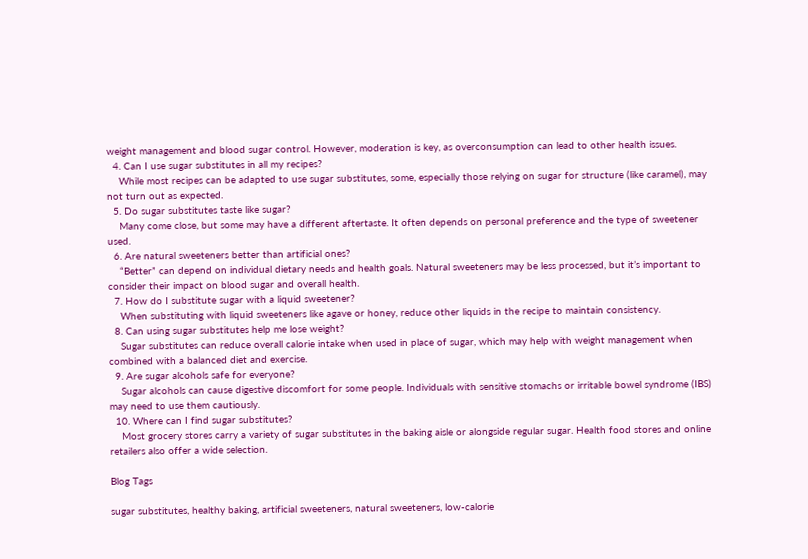weight management and blood sugar control. However, moderation is key, as overconsumption can lead to other health issues.
  4. Can I use sugar substitutes in all my recipes?
    While most recipes can be adapted to use sugar substitutes, some, especially those relying on sugar for structure (like caramel), may not turn out as expected.
  5. Do sugar substitutes taste like sugar?
    Many come close, but some may have a different aftertaste. It often depends on personal preference and the type of sweetener used.
  6. Are natural sweeteners better than artificial ones?
    “Better” can depend on individual dietary needs and health goals. Natural sweeteners may be less processed, but it’s important to consider their impact on blood sugar and overall health.
  7. How do I substitute sugar with a liquid sweetener?
    When substituting with liquid sweeteners like agave or honey, reduce other liquids in the recipe to maintain consistency.
  8. Can using sugar substitutes help me lose weight?
    Sugar substitutes can reduce overall calorie intake when used in place of sugar, which may help with weight management when combined with a balanced diet and exercise.
  9. Are sugar alcohols safe for everyone?
    Sugar alcohols can cause digestive discomfort for some people. Individuals with sensitive stomachs or irritable bowel syndrome (IBS) may need to use them cautiously.
  10. Where can I find sugar substitutes?
    Most grocery stores carry a variety of sugar substitutes in the baking aisle or alongside regular sugar. Health food stores and online retailers also offer a wide selection.

Blog Tags

sugar substitutes, healthy baking, artificial sweeteners, natural sweeteners, low-calorie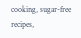cooking, sugar-free recipes,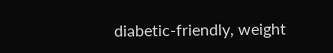diabetic-friendly, weight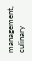management, culinary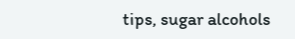tips, sugar alcohols